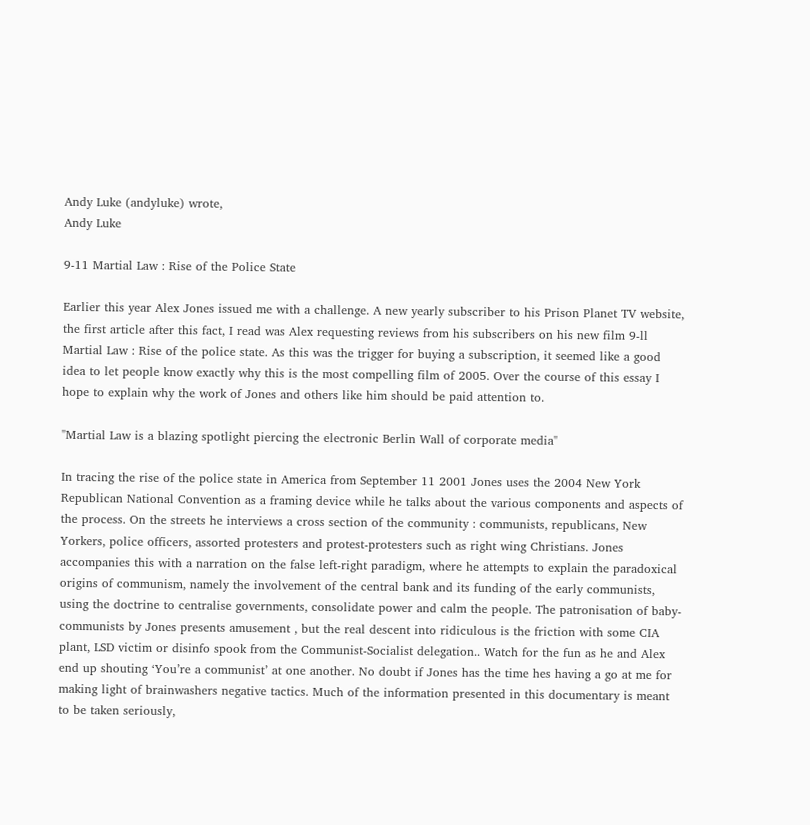Andy Luke (andyluke) wrote,
Andy Luke

9-11 Martial Law : Rise of the Police State

Earlier this year Alex Jones issued me with a challenge. A new yearly subscriber to his Prison Planet TV website, the first article after this fact, I read was Alex requesting reviews from his subscribers on his new film 9-ll Martial Law : Rise of the police state. As this was the trigger for buying a subscription, it seemed like a good idea to let people know exactly why this is the most compelling film of 2005. Over the course of this essay I hope to explain why the work of Jones and others like him should be paid attention to.

"Martial Law is a blazing spotlight piercing the electronic Berlin Wall of corporate media"

In tracing the rise of the police state in America from September 11 2001 Jones uses the 2004 New York Republican National Convention as a framing device while he talks about the various components and aspects of the process. On the streets he interviews a cross section of the community : communists, republicans, New Yorkers, police officers, assorted protesters and protest-protesters such as right wing Christians. Jones accompanies this with a narration on the false left-right paradigm, where he attempts to explain the paradoxical origins of communism, namely the involvement of the central bank and its funding of the early communists, using the doctrine to centralise governments, consolidate power and calm the people. The patronisation of baby-communists by Jones presents amusement , but the real descent into ridiculous is the friction with some CIA plant, LSD victim or disinfo spook from the Communist-Socialist delegation.. Watch for the fun as he and Alex end up shouting ‘You’re a communist’ at one another. No doubt if Jones has the time hes having a go at me for making light of brainwashers negative tactics. Much of the information presented in this documentary is meant to be taken seriously,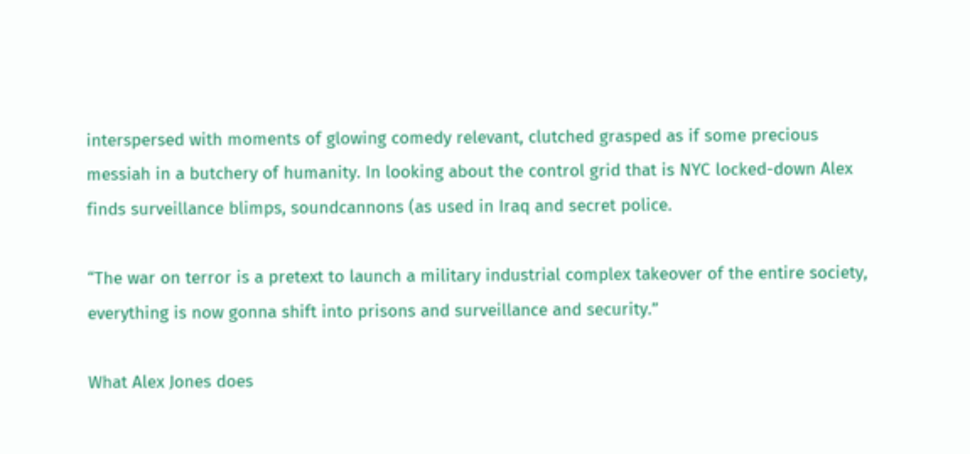interspersed with moments of glowing comedy relevant, clutched grasped as if some precious messiah in a butchery of humanity. In looking about the control grid that is NYC locked-down Alex finds surveillance blimps, soundcannons (as used in Iraq and secret police.

“The war on terror is a pretext to launch a military industrial complex takeover of the entire society, everything is now gonna shift into prisons and surveillance and security.”

What Alex Jones does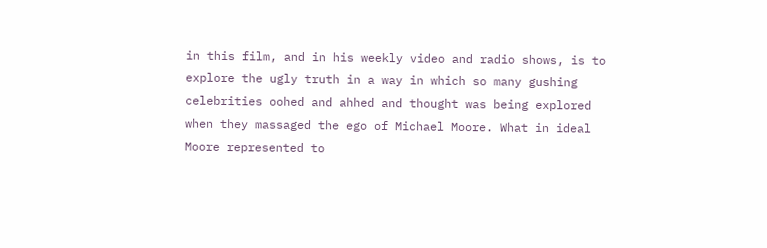in this film, and in his weekly video and radio shows, is to explore the ugly truth in a way in which so many gushing celebrities oohed and ahhed and thought was being explored when they massaged the ego of Michael Moore. What in ideal Moore represented to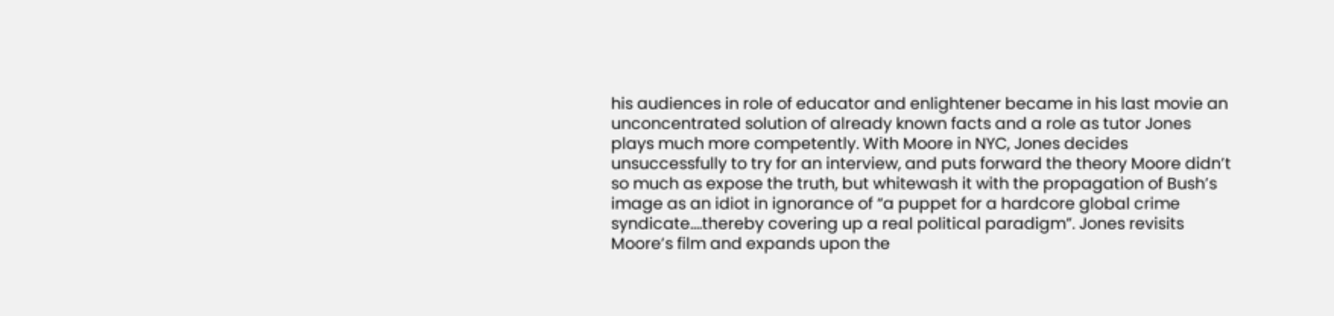his audiences in role of educator and enlightener became in his last movie an unconcentrated solution of already known facts and a role as tutor Jones plays much more competently. With Moore in NYC, Jones decides unsuccessfully to try for an interview, and puts forward the theory Moore didn’t so much as expose the truth, but whitewash it with the propagation of Bush’s image as an idiot in ignorance of “a puppet for a hardcore global crime syndicate….thereby covering up a real political paradigm”. Jones revisits Moore’s film and expands upon the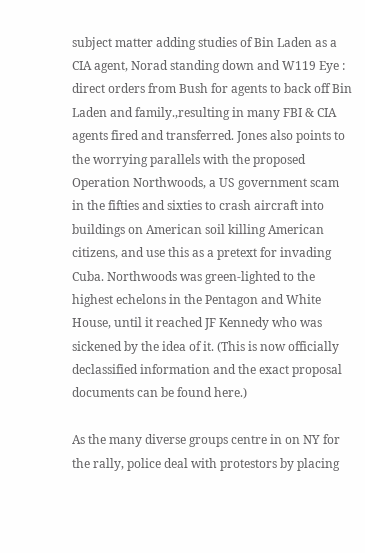subject matter adding studies of Bin Laden as a CIA agent, Norad standing down and W119 Eye : direct orders from Bush for agents to back off Bin Laden and family.,resulting in many FBI & CIA agents fired and transferred. Jones also points to the worrying parallels with the proposed Operation Northwoods, a US government scam in the fifties and sixties to crash aircraft into buildings on American soil killing American citizens, and use this as a pretext for invading Cuba. Northwoods was green-lighted to the highest echelons in the Pentagon and White House, until it reached JF Kennedy who was sickened by the idea of it. (This is now officially declassified information and the exact proposal documents can be found here.)

As the many diverse groups centre in on NY for the rally, police deal with protestors by placing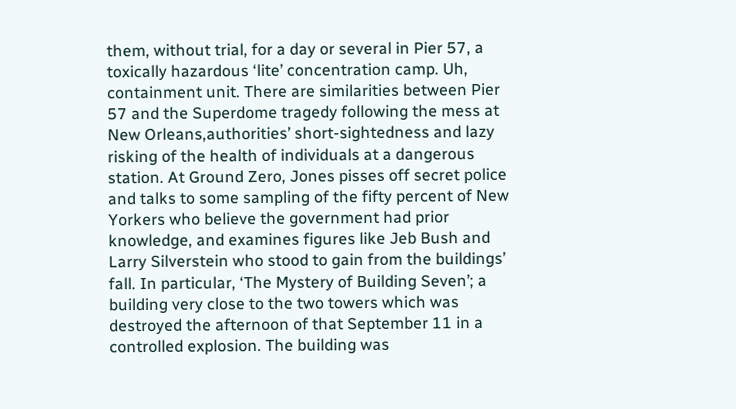them, without trial, for a day or several in Pier 57, a toxically hazardous ‘lite’ concentration camp. Uh, containment unit. There are similarities between Pier 57 and the Superdome tragedy following the mess at New Orleans,authorities’ short-sightedness and lazy risking of the health of individuals at a dangerous station. At Ground Zero, Jones pisses off secret police and talks to some sampling of the fifty percent of New Yorkers who believe the government had prior knowledge, and examines figures like Jeb Bush and Larry Silverstein who stood to gain from the buildings’ fall. In particular, ‘The Mystery of Building Seven’; a building very close to the two towers which was destroyed the afternoon of that September 11 in a controlled explosion. The building was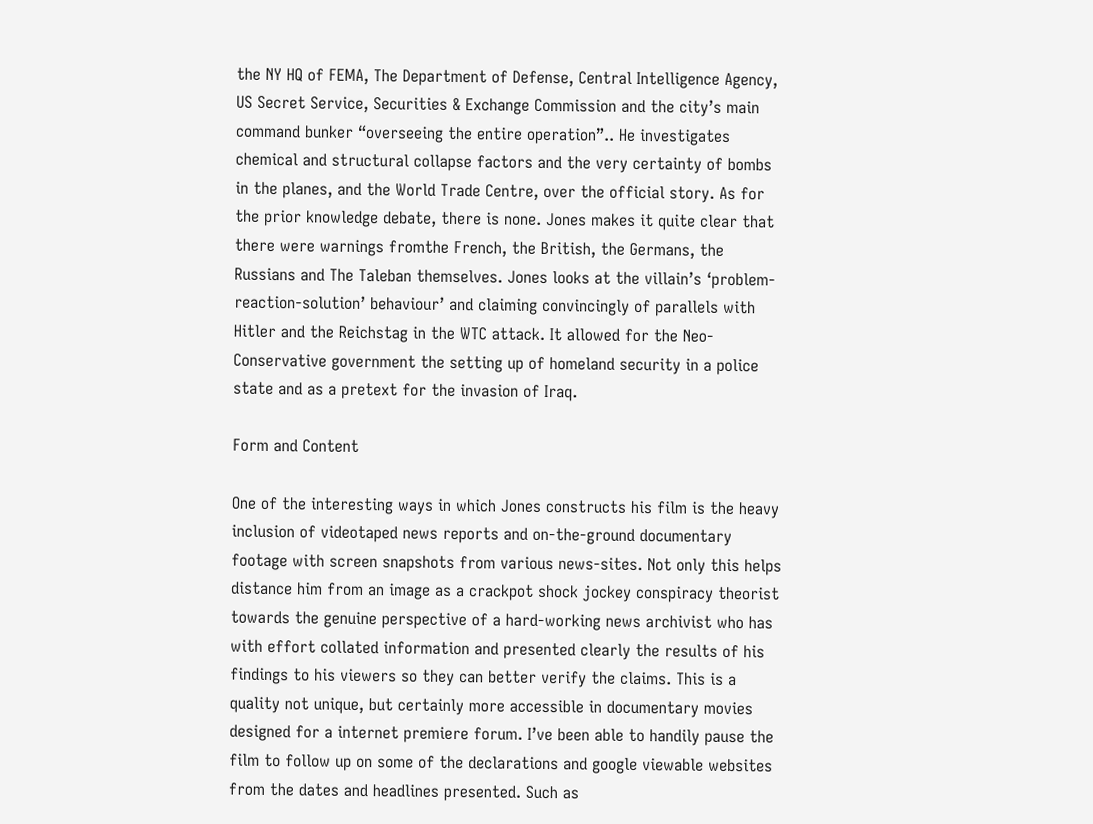the NY HQ of FEMA, The Department of Defense, Central Intelligence Agency, US Secret Service, Securities & Exchange Commission and the city’s main command bunker “overseeing the entire operation”.. He investigates chemical and structural collapse factors and the very certainty of bombs in the planes, and the World Trade Centre, over the official story. As for the prior knowledge debate, there is none. Jones makes it quite clear that there were warnings fromthe French, the British, the Germans, the Russians and The Taleban themselves. Jones looks at the villain’s ‘problem-reaction-solution’ behaviour’ and claiming convincingly of parallels with Hitler and the Reichstag in the WTC attack. It allowed for the Neo-Conservative government the setting up of homeland security in a police state and as a pretext for the invasion of Iraq.

Form and Content

One of the interesting ways in which Jones constructs his film is the heavy inclusion of videotaped news reports and on-the-ground documentary footage with screen snapshots from various news-sites. Not only this helps distance him from an image as a crackpot shock jockey conspiracy theorist towards the genuine perspective of a hard-working news archivist who has with effort collated information and presented clearly the results of his findings to his viewers so they can better verify the claims. This is a quality not unique, but certainly more accessible in documentary movies designed for a internet premiere forum. I’ve been able to handily pause the film to follow up on some of the declarations and google viewable websites from the dates and headlines presented. Such as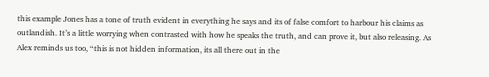this example Jones has a tone of truth evident in everything he says and its of false comfort to harbour his claims as outlandish. It’s a little worrying when contrasted with how he speaks the truth, and can prove it, but also releasing. As Alex reminds us too, “this is not hidden information, its all there out in the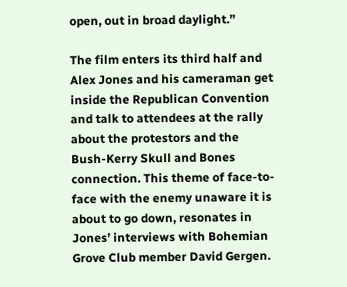open, out in broad daylight.”

The film enters its third half and Alex Jones and his cameraman get inside the Republican Convention and talk to attendees at the rally about the protestors and the Bush-Kerry Skull and Bones connection. This theme of face-to-face with the enemy unaware it is about to go down, resonates in Jones’ interviews with Bohemian Grove Club member David Gergen.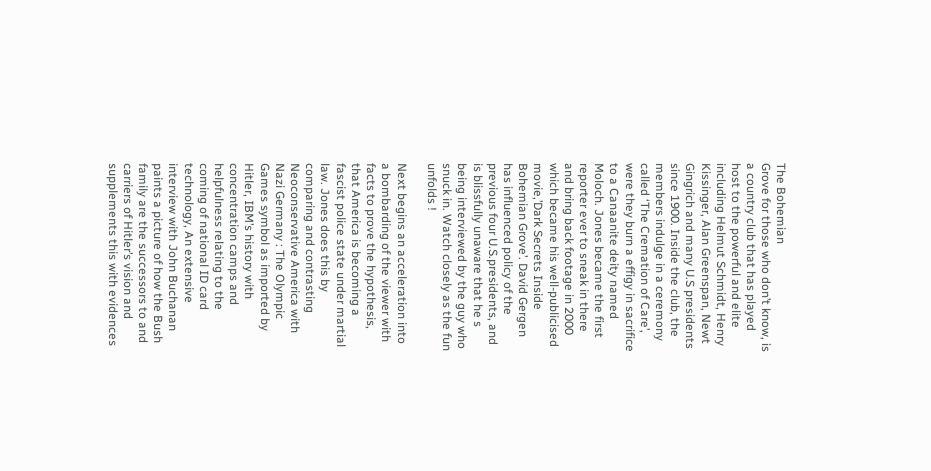The Bohemian
Grove for those who don’t know, is a country club that has played host to the powerful and elite including Helmut Schmidt, Henry Kissinger, Alan Greenspan, Newt Gingrich and many U.S presidents since 1900. Inside the club, the members indulge in a ceremony called ‘The Cremation of Care’, were they burn a effigy in sacrifice to a Canaanite deity named Moloch. Jones became the first reporter ever to sneak in there and bring back footage in 2000 which became his well-publicised movie,’Dark Secrets Inside Bohemian Grove’. David Gergen has influenced policy of the previous four U.S.presidents, and is blissfully unaware that he s being interviewed by the guy who snuck in. Watch closely as the fun unfolds !

Next begins an acceleration into a bombarding of the viewer with facts to prove the hypothesis, that America is becoming a fascist police state under martial law. Jones does this by comparing and contrasting Neoconservative America with Nazi Germany : The Olympic Games symbol as imported by Hitler, IBM’s history with concentration camps and helpfulness relating to the coming of national ID card technology, An extensive interview with John Buchanan paints a picture of how the Bush family are the successors to and carriers of Hitler’s vision and supplements this with evidences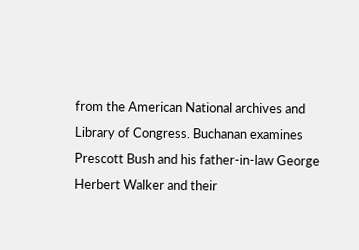from the American National archives and Library of Congress. Buchanan examines Prescott Bush and his father-in-law George Herbert Walker and their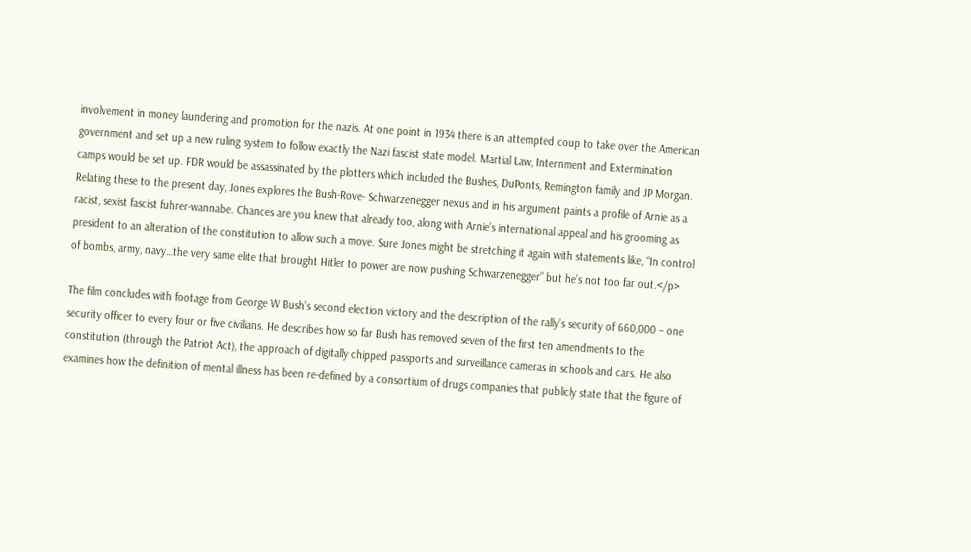involvement in money laundering and promotion for the nazis. At one point in 1934 there is an attempted coup to take over the American government and set up a new ruling system to follow exactly the Nazi fascist state model. Martial Law, Internment and Extermination camps would be set up. FDR would be assassinated by the plotters which included the Bushes, DuPonts, Remington family and JP Morgan. Relating these to the present day, Jones explores the Bush-Rove- Schwarzenegger nexus and in his argument paints a profile of Arnie as a racist, sexist fascist fuhrer-wannabe. Chances are you knew that already too, along with Arnie’s international appeal and his grooming as president to an alteration of the constitution to allow such a move. Sure Jones might be stretching it again with statements like, “In control of bombs, army, navy…the very same elite that brought Hitler to power are now pushing Schwarzenegger” but he’s not too far out.</p>

The film concludes with footage from George W Bush’s second election victory and the description of the rally’s security of 660,000 – one security officer to every four or five civilians. He describes how so far Bush has removed seven of the first ten amendments to the constitution (through the Patriot Act), the approach of digitally chipped passports and surveillance cameras in schools and cars. He also examines how the definition of mental illness has been re-defined by a consortium of drugs companies that publicly state that the figure of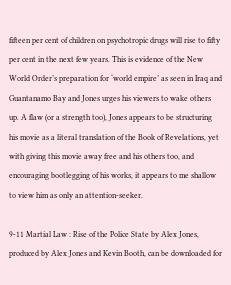fifteen per cent of children on psychotropic drugs will rise to fifty per cent in the next few years. This is evidence of the New World Order’s preparation for ‘world empire’ as seen in Iraq and Guantanamo Bay and Jones urges his viewers to wake others up. A flaw (or a strength too), Jones appears to be structuring his movie as a literal translation of the Book of Revelations, yet with giving this movie away free and his others too, and encouraging bootlegging of his works, it appears to me shallow to view him as only an attention-seeker.

9-11 Martial Law : Rise of the Police State by Alex Jones, produced by Alex Jones and Kevin Booth, can be downloaded for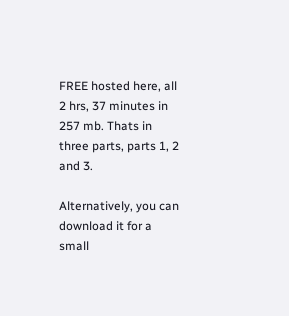FREE hosted here, all 2 hrs, 37 minutes in 257 mb. Thats in three parts, parts 1, 2 and 3.

Alternatively, you can download it for a small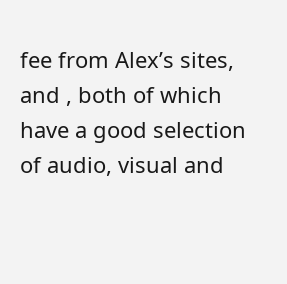fee from Alex’s sites, and , both of which have a good selection of audio, visual and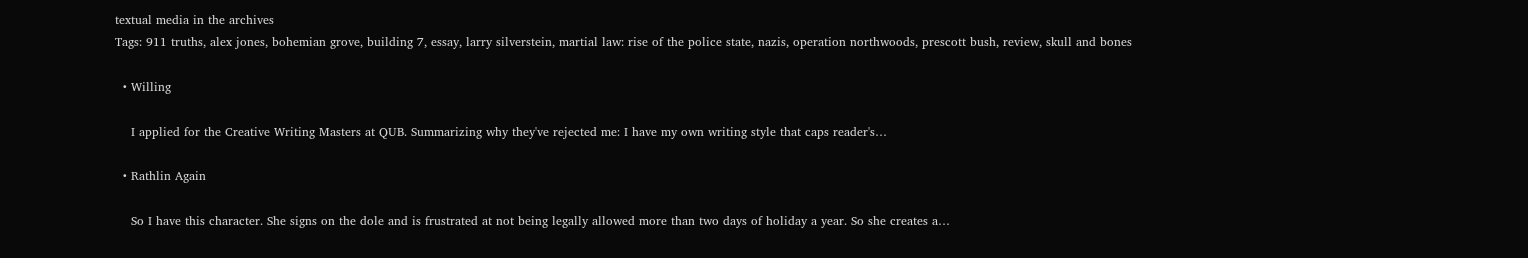textual media in the archives
Tags: 911 truths, alex jones, bohemian grove, building 7, essay, larry silverstein, martial law: rise of the police state, nazis, operation northwoods, prescott bush, review, skull and bones

  • Willing

    I applied for the Creative Writing Masters at QUB. Summarizing why they've rejected me: I have my own writing style that caps reader's…

  • Rathlin Again

    So I have this character. She signs on the dole and is frustrated at not being legally allowed more than two days of holiday a year. So she creates a…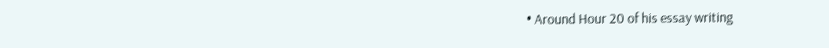• Around Hour 20 of his essay writing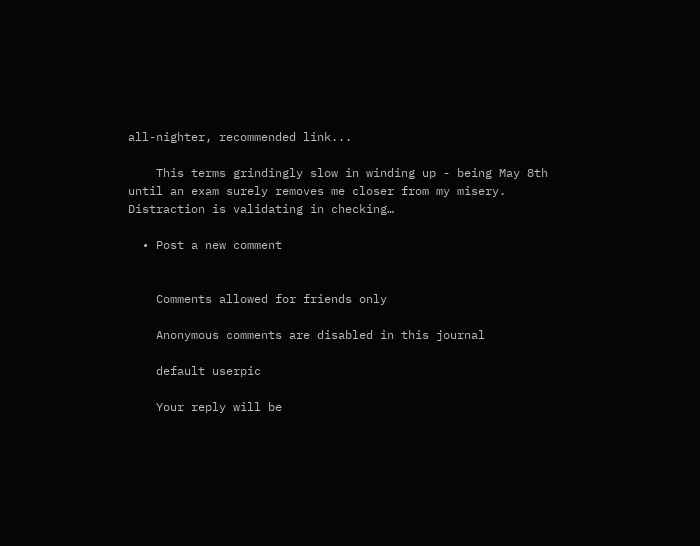all-nighter, recommended link...

    This terms grindingly slow in winding up - being May 8th until an exam surely removes me closer from my misery. Distraction is validating in checking…

  • Post a new comment


    Comments allowed for friends only

    Anonymous comments are disabled in this journal

    default userpic

    Your reply will be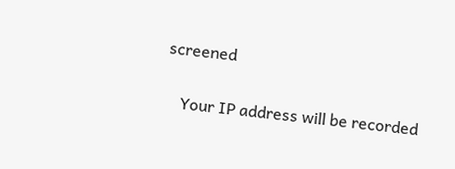screened

    Your IP address will be recorded